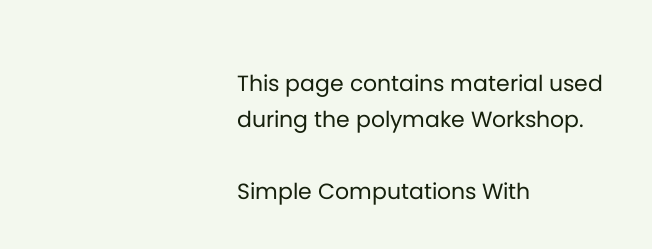This page contains material used during the polymake Workshop.

Simple Computations With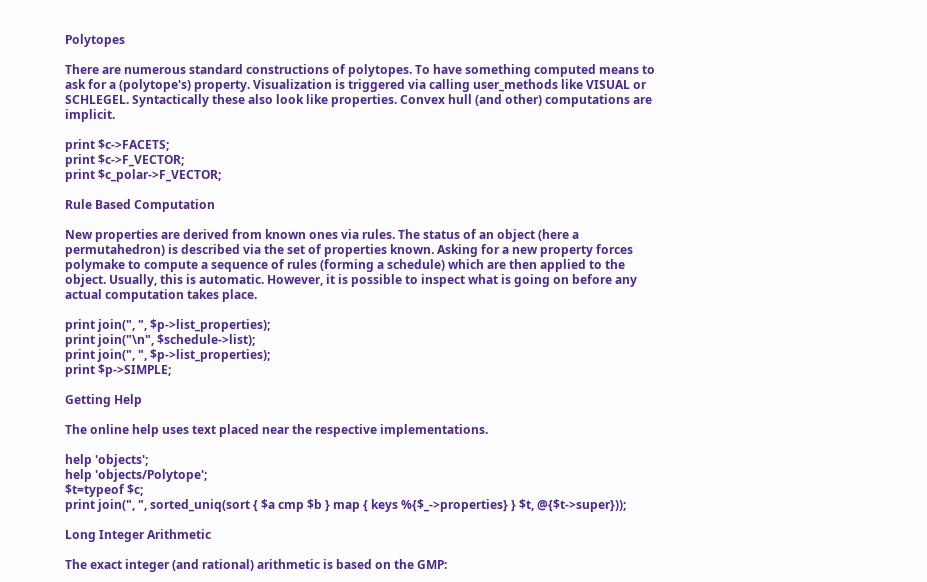Polytopes

There are numerous standard constructions of polytopes. To have something computed means to ask for a (polytope's) property. Visualization is triggered via calling user_methods like VISUAL or SCHLEGEL. Syntactically these also look like properties. Convex hull (and other) computations are implicit.

print $c->FACETS;
print $c->F_VECTOR;
print $c_polar->F_VECTOR;

Rule Based Computation

New properties are derived from known ones via rules. The status of an object (here a permutahedron) is described via the set of properties known. Asking for a new property forces polymake to compute a sequence of rules (forming a schedule) which are then applied to the object. Usually, this is automatic. However, it is possible to inspect what is going on before any actual computation takes place.

print join(", ", $p->list_properties);
print join("\n", $schedule->list);
print join(", ", $p->list_properties);
print $p->SIMPLE;

Getting Help

The online help uses text placed near the respective implementations.

help 'objects';
help 'objects/Polytope';
$t=typeof $c;
print join(", ", sorted_uniq(sort { $a cmp $b } map { keys %{$_->properties} } $t, @{$t->super}));

Long Integer Arithmetic

The exact integer (and rational) arithmetic is based on the GMP: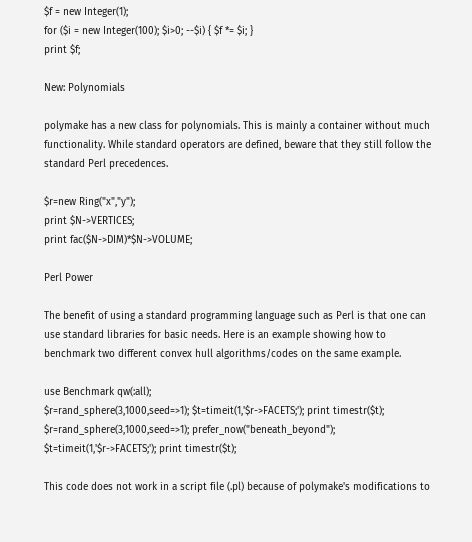$f = new Integer(1);
for ($i = new Integer(100); $i>0; --$i) { $f *= $i; }
print $f;

New: Polynomials

polymake has a new class for polynomials. This is mainly a container without much functionality. While standard operators are defined, beware that they still follow the standard Perl precedences.

$r=new Ring("x","y");
print $N->VERTICES;
print fac($N->DIM)*$N->VOLUME;

Perl Power

The benefit of using a standard programming language such as Perl is that one can use standard libraries for basic needs. Here is an example showing how to benchmark two different convex hull algorithms/codes on the same example.

use Benchmark qw(:all);
$r=rand_sphere(3,1000,seed=>1); $t=timeit(1,'$r->FACETS;'); print timestr($t);
$r=rand_sphere(3,1000,seed=>1); prefer_now("beneath_beyond"); $t=timeit(1,'$r->FACETS;'); print timestr($t);

This code does not work in a script file (.pl) because of polymake's modifications to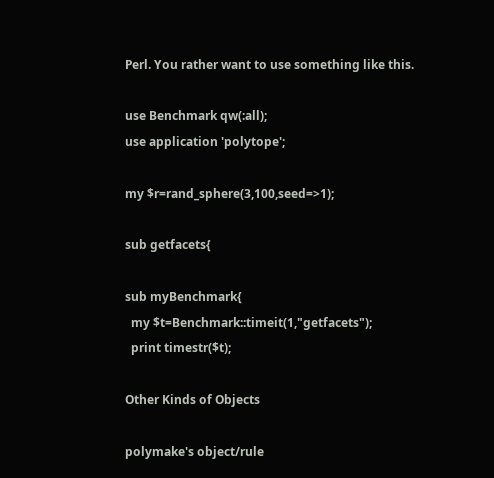Perl. You rather want to use something like this.

use Benchmark qw(:all);
use application 'polytope';

my $r=rand_sphere(3,100,seed=>1);

sub getfacets{

sub myBenchmark{
  my $t=Benchmark::timeit(1,"getfacets");
  print timestr($t);

Other Kinds of Objects

polymake's object/rule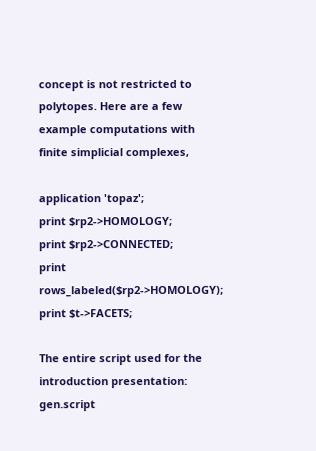concept is not restricted to polytopes. Here are a few example computations with finite simplicial complexes,

application 'topaz';
print $rp2->HOMOLOGY;
print $rp2->CONNECTED;
print rows_labeled($rp2->HOMOLOGY);
print $t->FACETS;

The entire script used for the introduction presentation: gen.script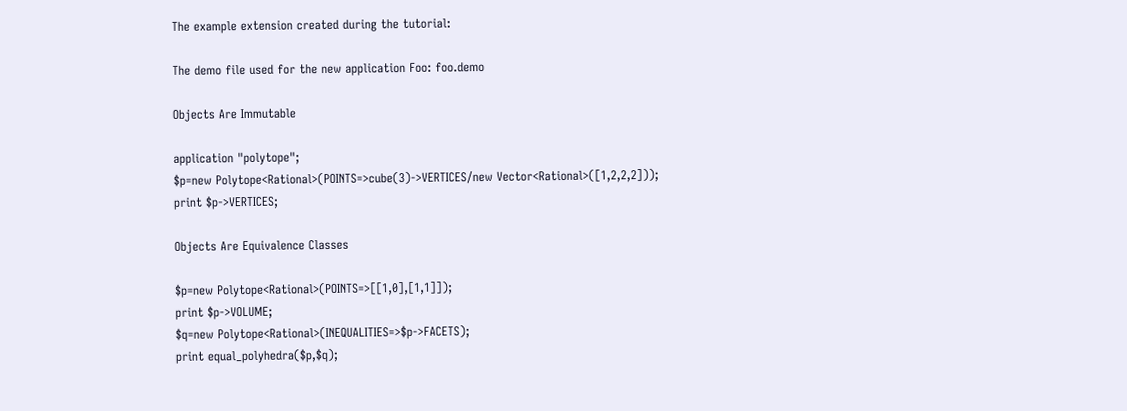The example extension created during the tutorial:

The demo file used for the new application Foo: foo.demo

Objects Are Immutable

application "polytope";
$p=new Polytope<Rational>(POINTS=>cube(3)->VERTICES/new Vector<Rational>([1,2,2,2]));
print $p->VERTICES;

Objects Are Equivalence Classes

$p=new Polytope<Rational>(POINTS=>[[1,0],[1,1]]);
print $p->VOLUME;
$q=new Polytope<Rational>(INEQUALITIES=>$p->FACETS);
print equal_polyhedra($p,$q);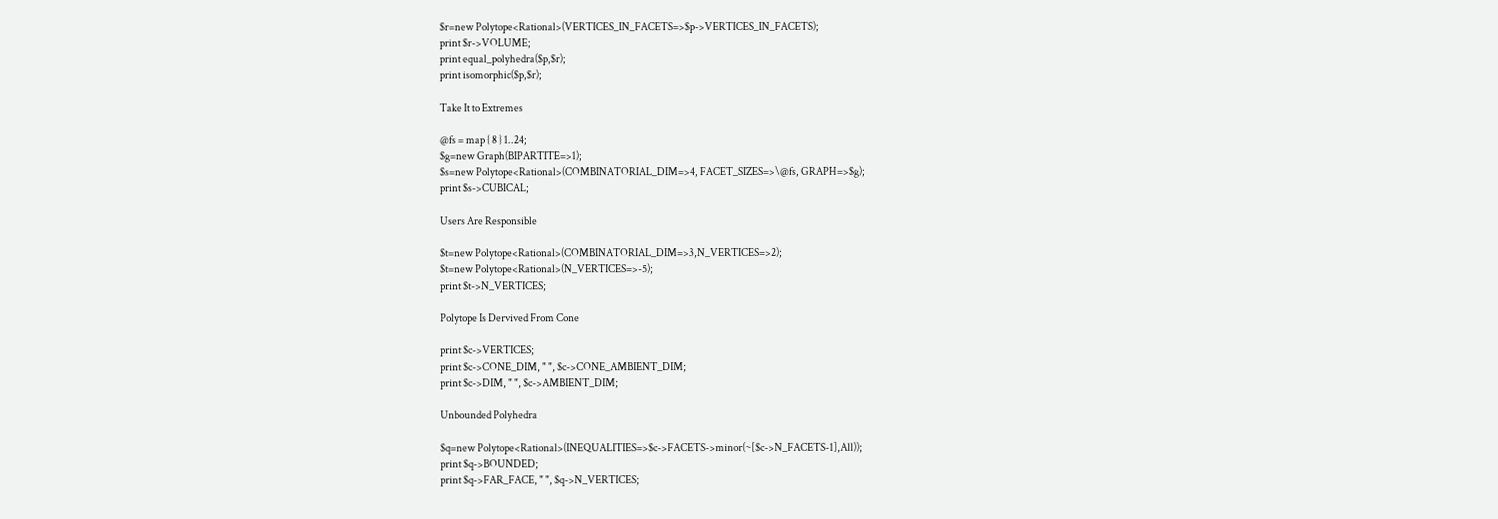$r=new Polytope<Rational>(VERTICES_IN_FACETS=>$p->VERTICES_IN_FACETS);
print $r->VOLUME;
print equal_polyhedra($p,$r);
print isomorphic($p,$r);

Take It to Extremes

@fs = map { 8 } 1..24;
$g=new Graph(BIPARTITE=>1);
$s=new Polytope<Rational>(COMBINATORIAL_DIM=>4, FACET_SIZES=>\@fs, GRAPH=>$g);
print $s->CUBICAL;

Users Are Responsible

$t=new Polytope<Rational>(COMBINATORIAL_DIM=>3,N_VERTICES=>2);
$t=new Polytope<Rational>(N_VERTICES=>-5);
print $t->N_VERTICES;

Polytope Is Dervived From Cone

print $c->VERTICES;
print $c->CONE_DIM, " ", $c->CONE_AMBIENT_DIM;
print $c->DIM, " ", $c->AMBIENT_DIM;

Unbounded Polyhedra

$q=new Polytope<Rational>(INEQUALITIES=>$c->FACETS->minor(~[$c->N_FACETS-1],All));
print $q->BOUNDED;
print $q->FAR_FACE, " ", $q->N_VERTICES;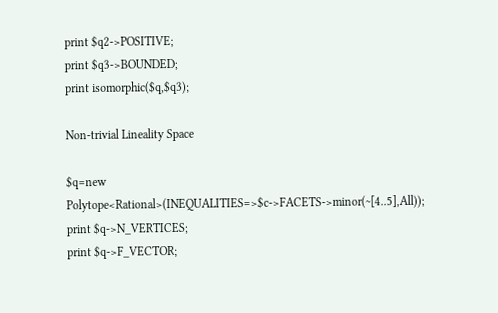print $q2->POSITIVE;
print $q3->BOUNDED;
print isomorphic($q,$q3);

Non-trivial Lineality Space

$q=new Polytope<Rational>(INEQUALITIES=>$c->FACETS->minor(~[4..5],All));
print $q->N_VERTICES;
print $q->F_VECTOR;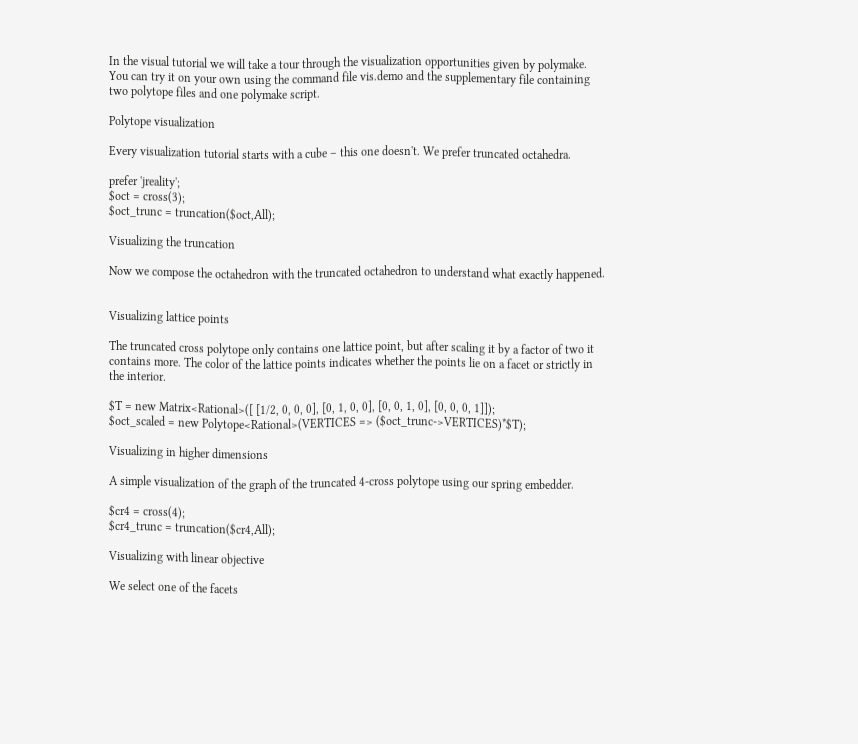In the visual tutorial we will take a tour through the visualization opportunities given by polymake. You can try it on your own using the command file vis.demo and the supplementary file containing two polytope files and one polymake script.

Polytope visualization

Every visualization tutorial starts with a cube – this one doesn't. We prefer truncated octahedra.

prefer 'jreality';
$oct = cross(3);
$oct_trunc = truncation($oct,All);

Visualizing the truncation

Now we compose the octahedron with the truncated octahedron to understand what exactly happened.


Visualizing lattice points

The truncated cross polytope only contains one lattice point, but after scaling it by a factor of two it contains more. The color of the lattice points indicates whether the points lie on a facet or strictly in the interior.

$T = new Matrix<Rational>([ [1/2, 0, 0, 0], [0, 1, 0, 0], [0, 0, 1, 0], [0, 0, 0, 1]]);
$oct_scaled = new Polytope<Rational>(VERTICES => ($oct_trunc->VERTICES)*$T);

Visualizing in higher dimensions

A simple visualization of the graph of the truncated 4-cross polytope using our spring embedder.

$cr4 = cross(4);
$cr4_trunc = truncation($cr4,All);

Visualizing with linear objective

We select one of the facets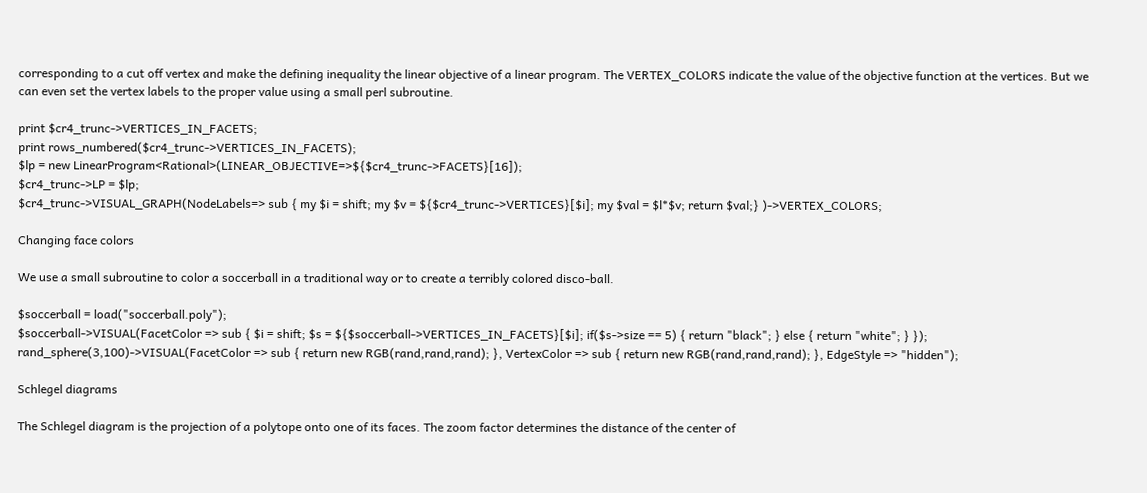corresponding to a cut off vertex and make the defining inequality the linear objective of a linear program. The VERTEX_COLORS indicate the value of the objective function at the vertices. But we can even set the vertex labels to the proper value using a small perl subroutine.

print $cr4_trunc->VERTICES_IN_FACETS;
print rows_numbered($cr4_trunc->VERTICES_IN_FACETS);
$lp = new LinearProgram<Rational>(LINEAR_OBJECTIVE=>${$cr4_trunc->FACETS}[16]);
$cr4_trunc->LP = $lp;
$cr4_trunc->VISUAL_GRAPH(NodeLabels=> sub { my $i = shift; my $v = ${$cr4_trunc->VERTICES}[$i]; my $val = $l*$v; return $val;} )->VERTEX_COLORS;

Changing face colors

We use a small subroutine to color a soccerball in a traditional way or to create a terribly colored disco-ball.

$soccerball = load("soccerball.poly");
$soccerball->VISUAL(FacetColor => sub { $i = shift; $s = ${$soccerball->VERTICES_IN_FACETS}[$i]; if($s->size == 5) { return "black"; } else { return "white"; } });
rand_sphere(3,100)->VISUAL(FacetColor => sub { return new RGB(rand,rand,rand); }, VertexColor => sub { return new RGB(rand,rand,rand); }, EdgeStyle => "hidden");

Schlegel diagrams

The Schlegel diagram is the projection of a polytope onto one of its faces. The zoom factor determines the distance of the center of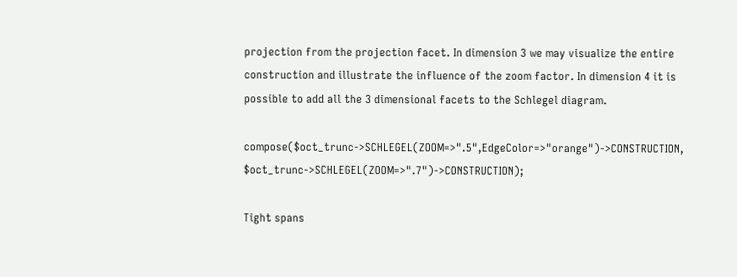projection from the projection facet. In dimension 3 we may visualize the entire construction and illustrate the influence of the zoom factor. In dimension 4 it is possible to add all the 3 dimensional facets to the Schlegel diagram.

compose($oct_trunc->SCHLEGEL(ZOOM=>".5",EdgeColor=>"orange")->CONSTRUCTION, $oct_trunc->SCHLEGEL(ZOOM=>".7")->CONSTRUCTION);

Tight spans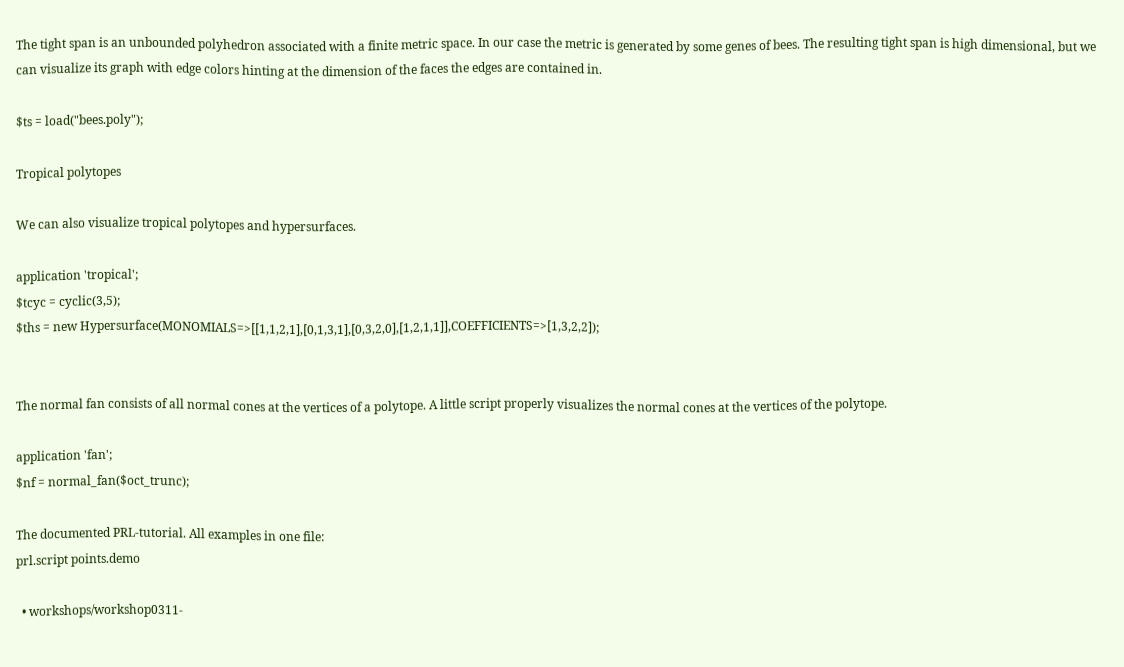The tight span is an unbounded polyhedron associated with a finite metric space. In our case the metric is generated by some genes of bees. The resulting tight span is high dimensional, but we can visualize its graph with edge colors hinting at the dimension of the faces the edges are contained in.

$ts = load("bees.poly");

Tropical polytopes

We can also visualize tropical polytopes and hypersurfaces.

application 'tropical';
$tcyc = cyclic(3,5);
$ths = new Hypersurface(MONOMIALS=>[[1,1,2,1],[0,1,3,1],[0,3,2,0],[1,2,1,1]],COEFFICIENTS=>[1,3,2,2]);


The normal fan consists of all normal cones at the vertices of a polytope. A little script properly visualizes the normal cones at the vertices of the polytope.

application 'fan';
$nf = normal_fan($oct_trunc);

The documented PRL-tutorial. All examples in one file:
prl.script points.demo

  • workshops/workshop0311-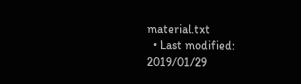material.txt
  • Last modified: 2019/01/29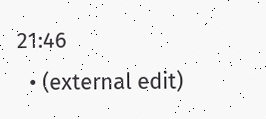21:46
  • (external edit)